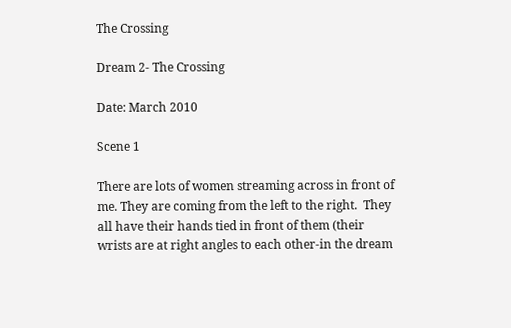The Crossing

Dream 2- The Crossing

Date: March 2010

Scene 1

There are lots of women streaming across in front of me. They are coming from the left to the right.  They all have their hands tied in front of them (their wrists are at right angles to each other-in the dream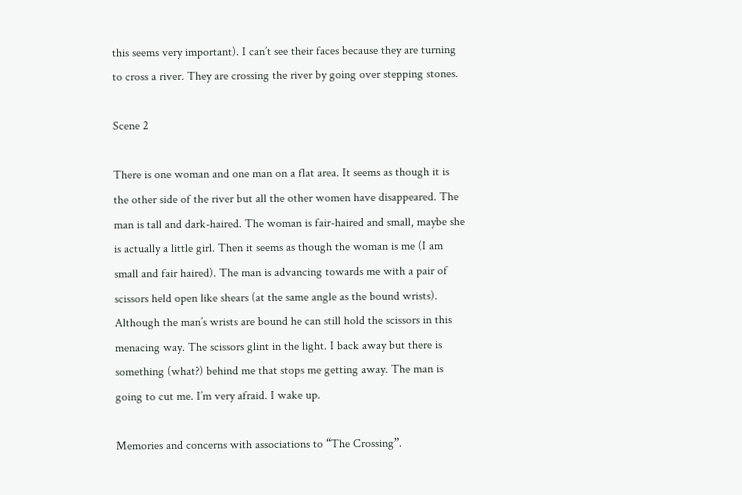this seems very important). I can’t see their faces because they are turning to cross a river. They are crossing the river by going over stepping stones.

Scene 2

There is one woman and one man on a flat area. It seems as though it is the other side of the river but all the other women have disappeared. The man is tall and dark-haired. The woman is fair-haired and small, maybe she is actually a little girl. Then it seems as though the woman is me (I am small and fair haired). The man is advancing towards me with a pair of scissors held open like shears (at the same angle as the bound wrists). Although the man’s wrists are bound he can still hold the scissors in this menacing way. The scissors glint in the light. I back away but there is something (what?) behind me that stops me getting away. The man is going to cut me. I’m very afraid. I wake up.

Memories and concerns with associations to “The Crossing”.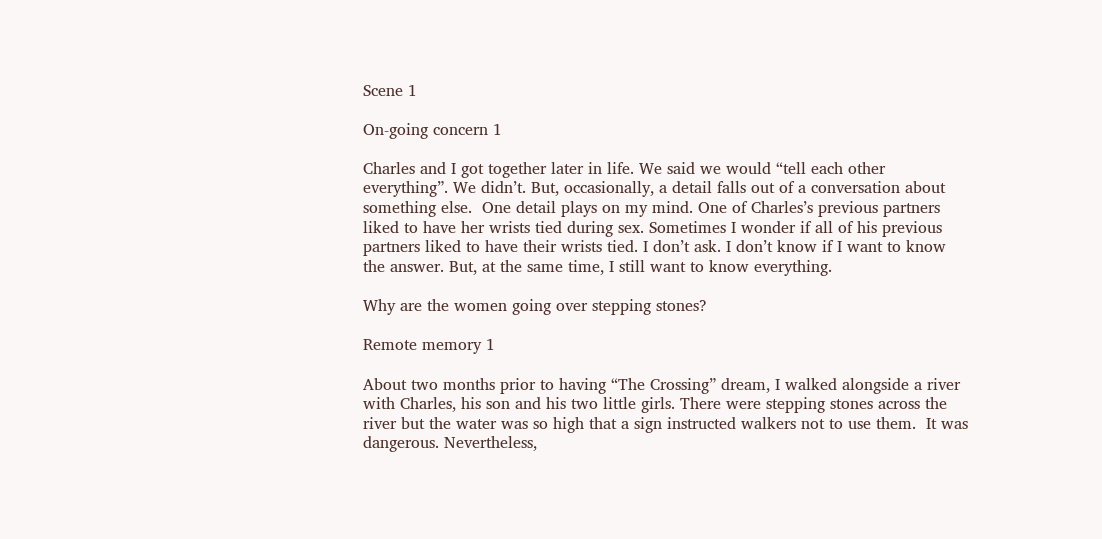Scene 1

On-going concern 1

Charles and I got together later in life. We said we would “tell each other everything”. We didn’t. But, occasionally, a detail falls out of a conversation about something else.  One detail plays on my mind. One of Charles’s previous partners liked to have her wrists tied during sex. Sometimes I wonder if all of his previous partners liked to have their wrists tied. I don’t ask. I don’t know if I want to know the answer. But, at the same time, I still want to know everything.

Why are the women going over stepping stones?

Remote memory 1

About two months prior to having “The Crossing” dream, I walked alongside a river with Charles, his son and his two little girls. There were stepping stones across the river but the water was so high that a sign instructed walkers not to use them.  It was dangerous. Nevertheless,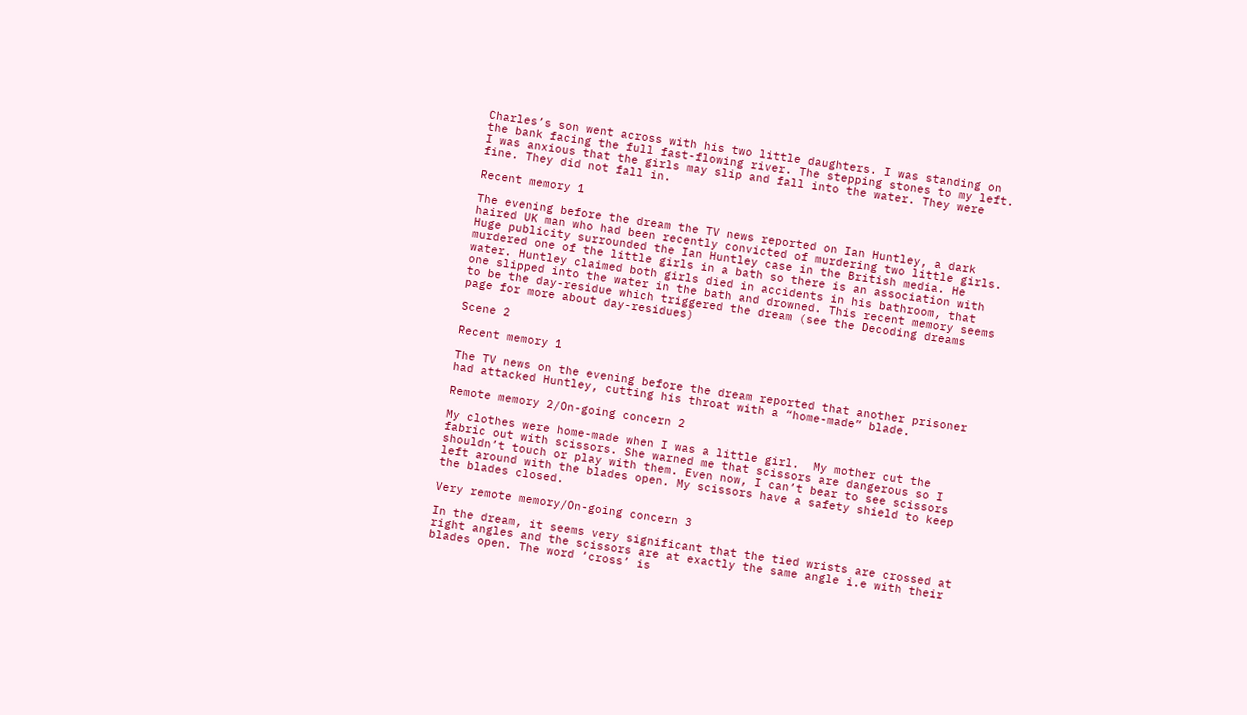Charles’s son went across with his two little daughters. I was standing on the bank facing the full fast-flowing river. The stepping stones to my left. I was anxious that the girls may slip and fall into the water. They were fine. They did not fall in.

Recent memory 1

The evening before the dream the TV news reported on Ian Huntley, a dark haired UK man who had been recently convicted of murdering two little girls. Huge publicity surrounded the Ian Huntley case in the British media. He murdered one of the little girls in a bath so there is an association with water. Huntley claimed both girls died in accidents in his bathroom, that one slipped into the water in the bath and drowned. This recent memory seems to be the day-residue which triggered the dream (see the Decoding dreams page for more about day-residues)

Scene 2

Recent memory 1

The TV news on the evening before the dream reported that another prisoner had attacked Huntley, cutting his throat with a “home-made” blade.

Remote memory 2/On-going concern 2

My clothes were home-made when I was a little girl.  My mother cut the fabric out with scissors. She warned me that scissors are dangerous so I shouldn’t touch or play with them. Even now, I can’t bear to see scissors left around with the blades open. My scissors have a safety shield to keep the blades closed.

Very remote memory/On-going concern 3

In the dream, it seems very significant that the tied wrists are crossed at right angles and the scissors are at exactly the same angle i.e with their blades open. The word ‘cross’ is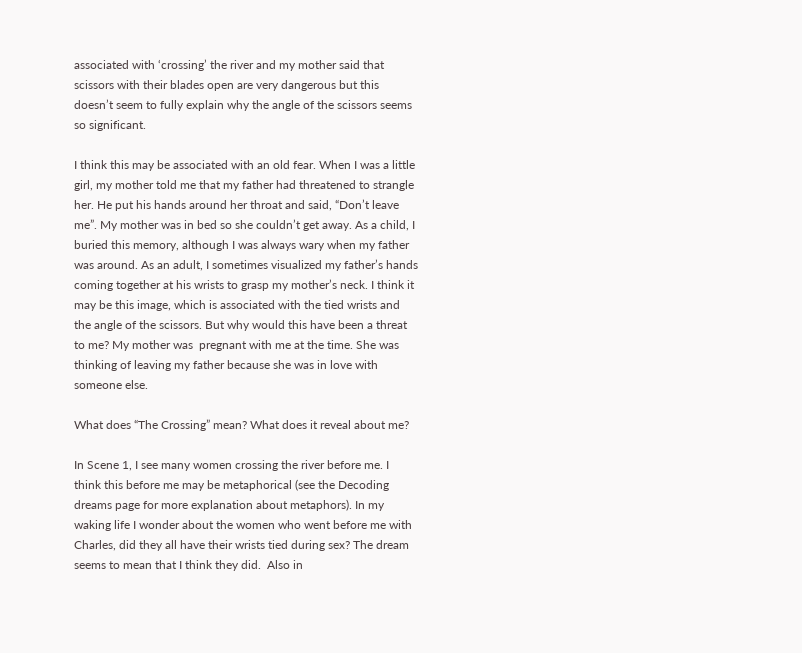associated with ‘crossing’ the river and my mother said that scissors with their blades open are very dangerous but this doesn’t seem to fully explain why the angle of the scissors seems so significant.

I think this may be associated with an old fear. When I was a little girl, my mother told me that my father had threatened to strangle her. He put his hands around her throat and said, “Don’t leave me”. My mother was in bed so she couldn’t get away. As a child, I buried this memory, although I was always wary when my father was around. As an adult, I sometimes visualized my father’s hands coming together at his wrists to grasp my mother’s neck. I think it may be this image, which is associated with the tied wrists and the angle of the scissors. But why would this have been a threat to me? My mother was  pregnant with me at the time. She was thinking of leaving my father because she was in love with someone else.

What does “The Crossing” mean? What does it reveal about me?

In Scene 1, I see many women crossing the river before me. I think this before me may be metaphorical (see the Decoding dreams page for more explanation about metaphors). In my waking life I wonder about the women who went before me with Charles, did they all have their wrists tied during sex? The dream seems to mean that I think they did.  Also in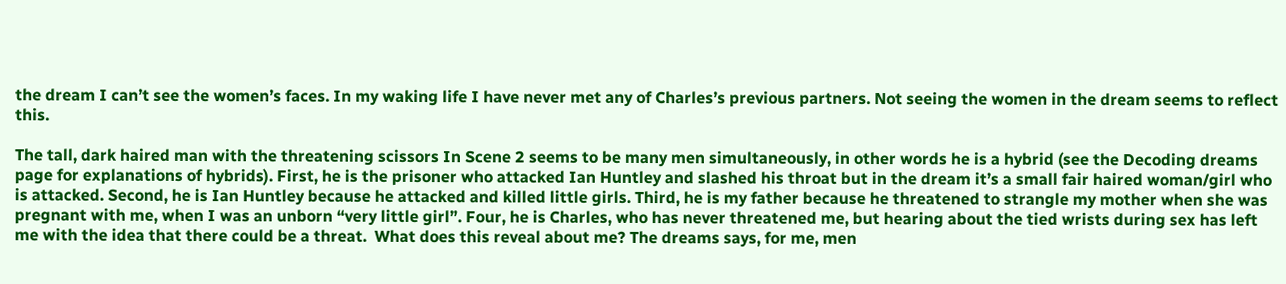the dream I can’t see the women’s faces. In my waking life I have never met any of Charles’s previous partners. Not seeing the women in the dream seems to reflect this.

The tall, dark haired man with the threatening scissors In Scene 2 seems to be many men simultaneously, in other words he is a hybrid (see the Decoding dreams page for explanations of hybrids). First, he is the prisoner who attacked Ian Huntley and slashed his throat but in the dream it’s a small fair haired woman/girl who is attacked. Second, he is Ian Huntley because he attacked and killed little girls. Third, he is my father because he threatened to strangle my mother when she was pregnant with me, when I was an unborn “very little girl”. Four, he is Charles, who has never threatened me, but hearing about the tied wrists during sex has left me with the idea that there could be a threat.  What does this reveal about me? The dreams says, for me, men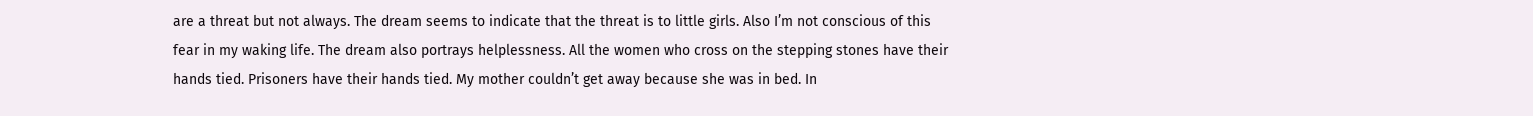are a threat but not always. The dream seems to indicate that the threat is to little girls. Also I’m not conscious of this fear in my waking life. The dream also portrays helplessness. All the women who cross on the stepping stones have their hands tied. Prisoners have their hands tied. My mother couldn’t get away because she was in bed. In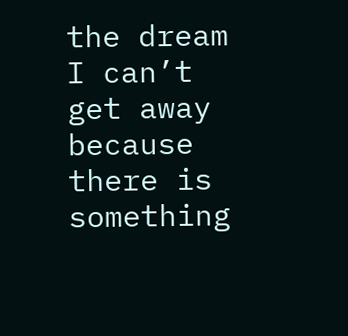the dream I can’t get away because there is something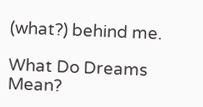(what?) behind me.

What Do Dreams Mean?